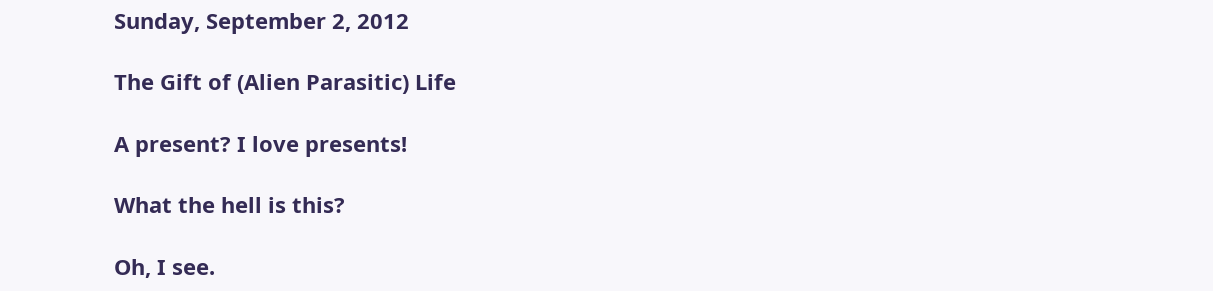Sunday, September 2, 2012

The Gift of (Alien Parasitic) Life

A present? I love presents!

What the hell is this?

Oh, I see.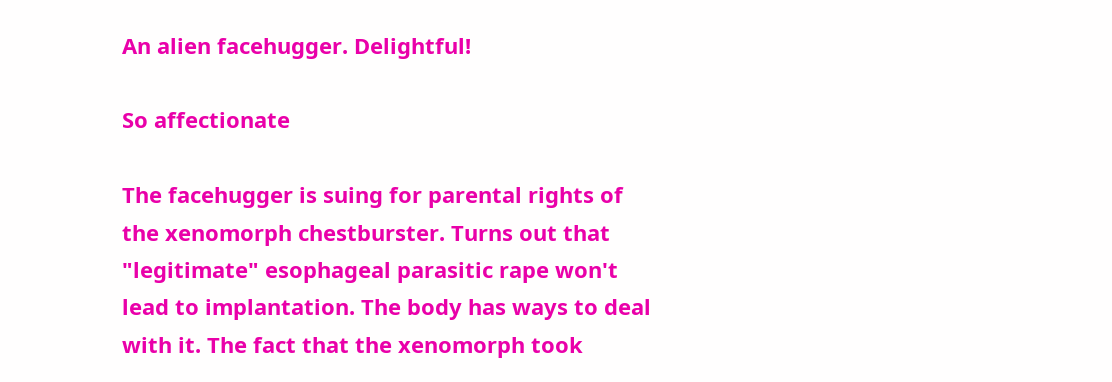An alien facehugger. Delightful!

So affectionate

The facehugger is suing for parental rights of the xenomorph chestburster. Turns out that "legitimate" esophageal parasitic rape won't lead to implantation. The body has ways to deal with it. The fact that the xenomorph took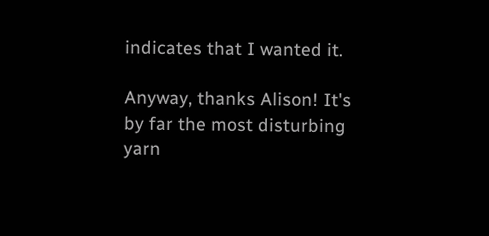indicates that I wanted it.

Anyway, thanks Alison! It's by far the most disturbing yarn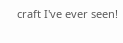craft I've ever seen!